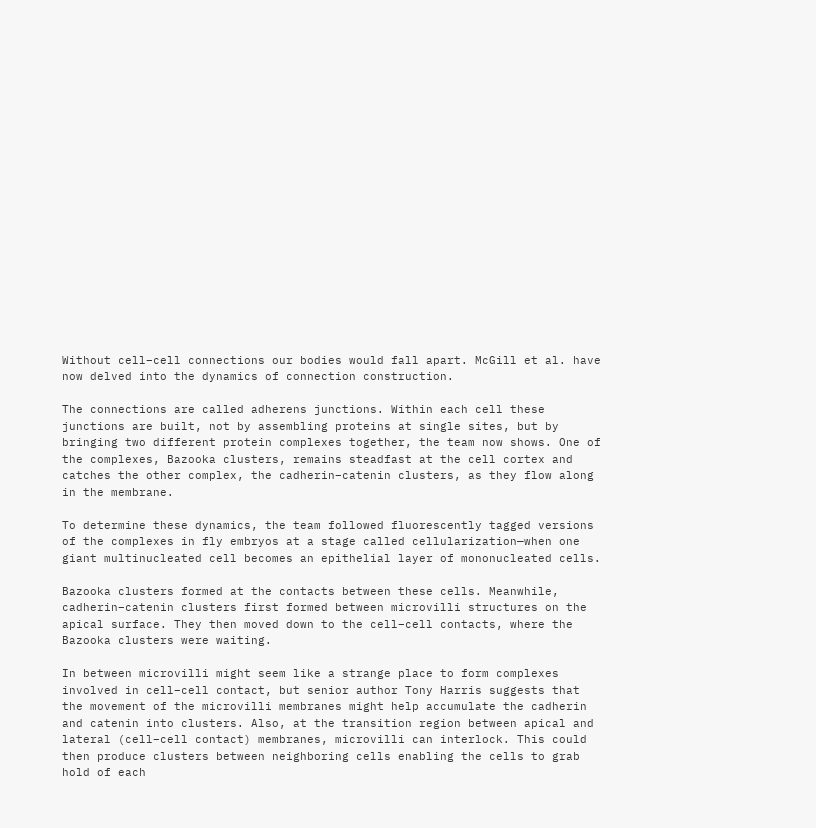Without cell–cell connections our bodies would fall apart. McGill et al. have now delved into the dynamics of connection construction.

The connections are called adherens junctions. Within each cell these junctions are built, not by assembling proteins at single sites, but by bringing two different protein complexes together, the team now shows. One of the complexes, Bazooka clusters, remains steadfast at the cell cortex and catches the other complex, the cadherin–catenin clusters, as they flow along in the membrane.

To determine these dynamics, the team followed fluorescently tagged versions of the complexes in fly embryos at a stage called cellularization—when one giant multinucleated cell becomes an epithelial layer of mononucleated cells.

Bazooka clusters formed at the contacts between these cells. Meanwhile, cadherin–catenin clusters first formed between microvilli structures on the apical surface. They then moved down to the cell–cell contacts, where the Bazooka clusters were waiting.

In between microvilli might seem like a strange place to form complexes involved in cell–cell contact, but senior author Tony Harris suggests that the movement of the microvilli membranes might help accumulate the cadherin and catenin into clusters. Also, at the transition region between apical and lateral (cell–cell contact) membranes, microvilli can interlock. This could then produce clusters between neighboring cells enabling the cells to grab hold of each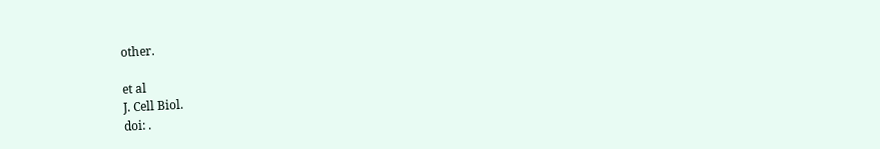other.

et al
J. Cell Biol.
doi: .